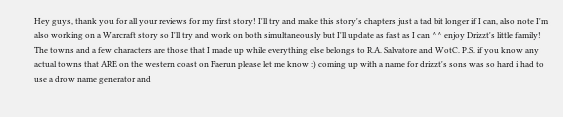Hey guys, thank you for all your reviews for my first story! I'll try and make this story's chapters just a tad bit longer if I can, also note I'm also working on a Warcraft story so I'll try and work on both simultaneously but I'll update as fast as I can ^^ enjoy Drizzt's little family! The towns and a few characters are those that I made up while everything else belongs to R.A. Salvatore and WotC. P.S. if you know any actual towns that ARE on the western coast on Faerun please let me know :) coming up with a name for drizzt's sons was so hard i had to use a drow name generator and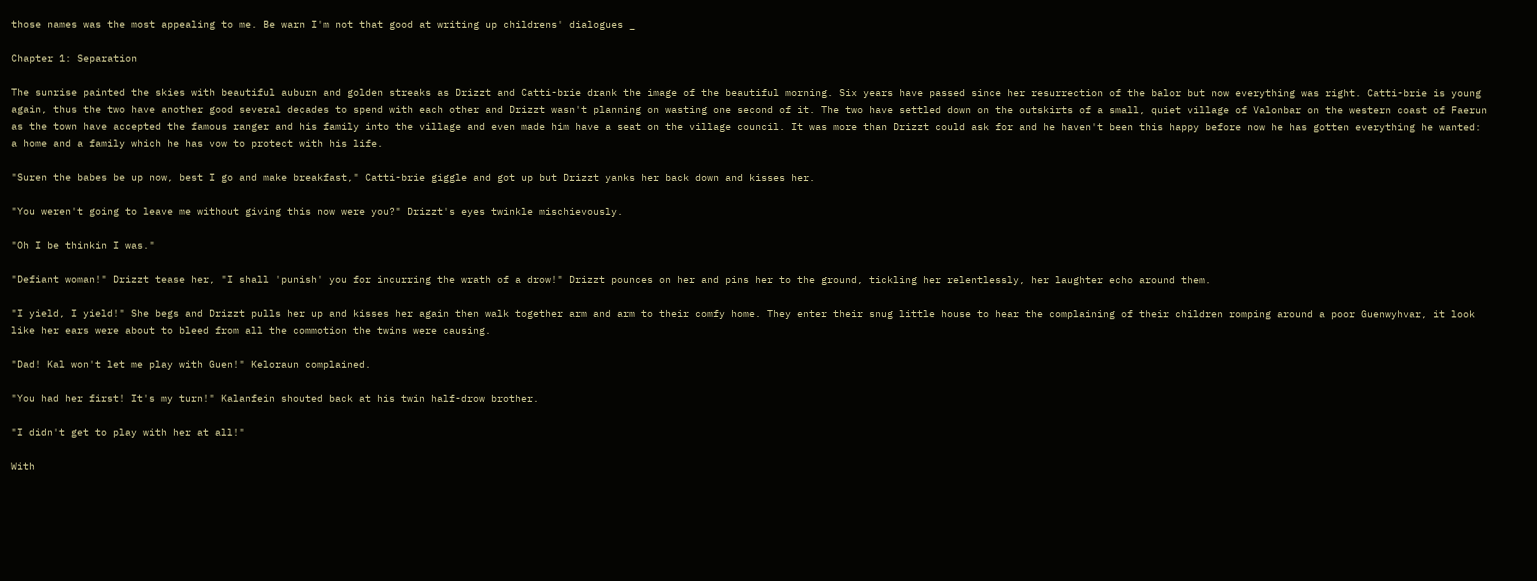those names was the most appealing to me. Be warn I'm not that good at writing up childrens' dialogues _

Chapter 1: Separation

The sunrise painted the skies with beautiful auburn and golden streaks as Drizzt and Catti-brie drank the image of the beautiful morning. Six years have passed since her resurrection of the balor but now everything was right. Catti-brie is young again, thus the two have another good several decades to spend with each other and Drizzt wasn't planning on wasting one second of it. The two have settled down on the outskirts of a small, quiet village of Valonbar on the western coast of Faerun as the town have accepted the famous ranger and his family into the village and even made him have a seat on the village council. It was more than Drizzt could ask for and he haven't been this happy before now he has gotten everything he wanted: a home and a family which he has vow to protect with his life.

"Suren the babes be up now, best I go and make breakfast," Catti-brie giggle and got up but Drizzt yanks her back down and kisses her.

"You weren't going to leave me without giving this now were you?" Drizzt's eyes twinkle mischievously.

"Oh I be thinkin I was."

"Defiant woman!" Drizzt tease her, "I shall 'punish' you for incurring the wrath of a drow!" Drizzt pounces on her and pins her to the ground, tickling her relentlessly, her laughter echo around them.

"I yield, I yield!" She begs and Drizzt pulls her up and kisses her again then walk together arm and arm to their comfy home. They enter their snug little house to hear the complaining of their children romping around a poor Guenwyhvar, it look like her ears were about to bleed from all the commotion the twins were causing.

"Dad! Kal won't let me play with Guen!" Keloraun complained.

"You had her first! It's my turn!" Kalanfein shouted back at his twin half-drow brother.

"I didn't get to play with her at all!"

With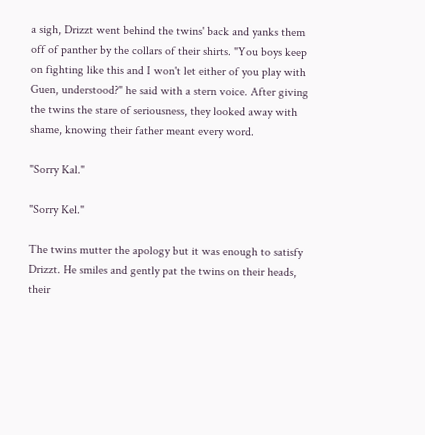a sigh, Drizzt went behind the twins' back and yanks them off of panther by the collars of their shirts. "You boys keep on fighting like this and I won't let either of you play with Guen, understood?" he said with a stern voice. After giving the twins the stare of seriousness, they looked away with shame, knowing their father meant every word.

"Sorry Kal."

"Sorry Kel."

The twins mutter the apology but it was enough to satisfy Drizzt. He smiles and gently pat the twins on their heads, their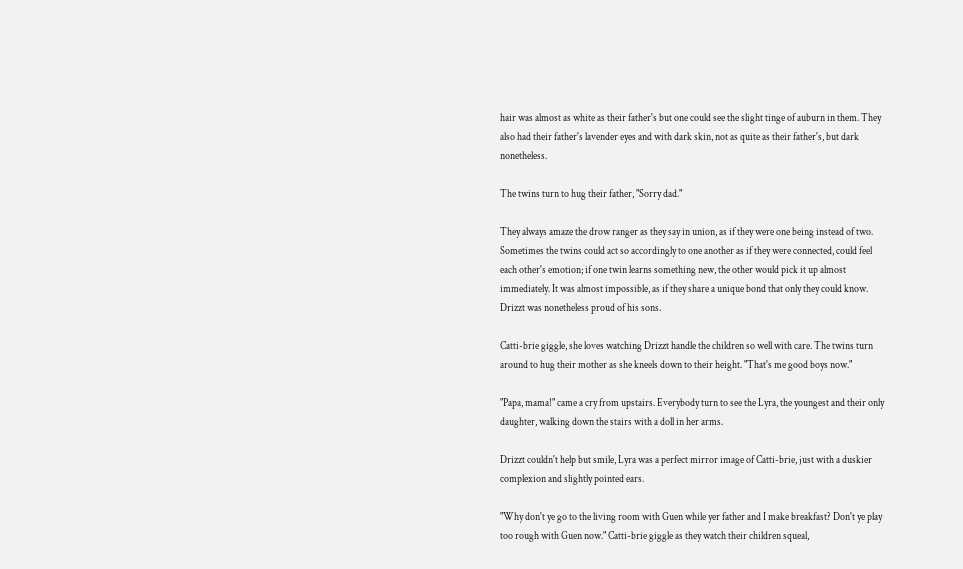hair was almost as white as their father's but one could see the slight tinge of auburn in them. They also had their father's lavender eyes and with dark skin, not as quite as their father's, but dark nonetheless.

The twins turn to hug their father, "Sorry dad."

They always amaze the drow ranger as they say in union, as if they were one being instead of two. Sometimes the twins could act so accordingly to one another as if they were connected, could feel each other's emotion; if one twin learns something new, the other would pick it up almost immediately. It was almost impossible, as if they share a unique bond that only they could know. Drizzt was nonetheless proud of his sons.

Catti-brie giggle, she loves watching Drizzt handle the children so well with care. The twins turn around to hug their mother as she kneels down to their height. "That's me good boys now."

"Papa, mama!" came a cry from upstairs. Everybody turn to see the Lyra, the youngest and their only daughter, walking down the stairs with a doll in her arms.

Drizzt couldn't help but smile, Lyra was a perfect mirror image of Catti-brie, just with a duskier complexion and slightly pointed ears.

"Why don't ye go to the living room with Guen while yer father and I make breakfast? Don't ye play too rough with Guen now." Catti-brie giggle as they watch their children squeal,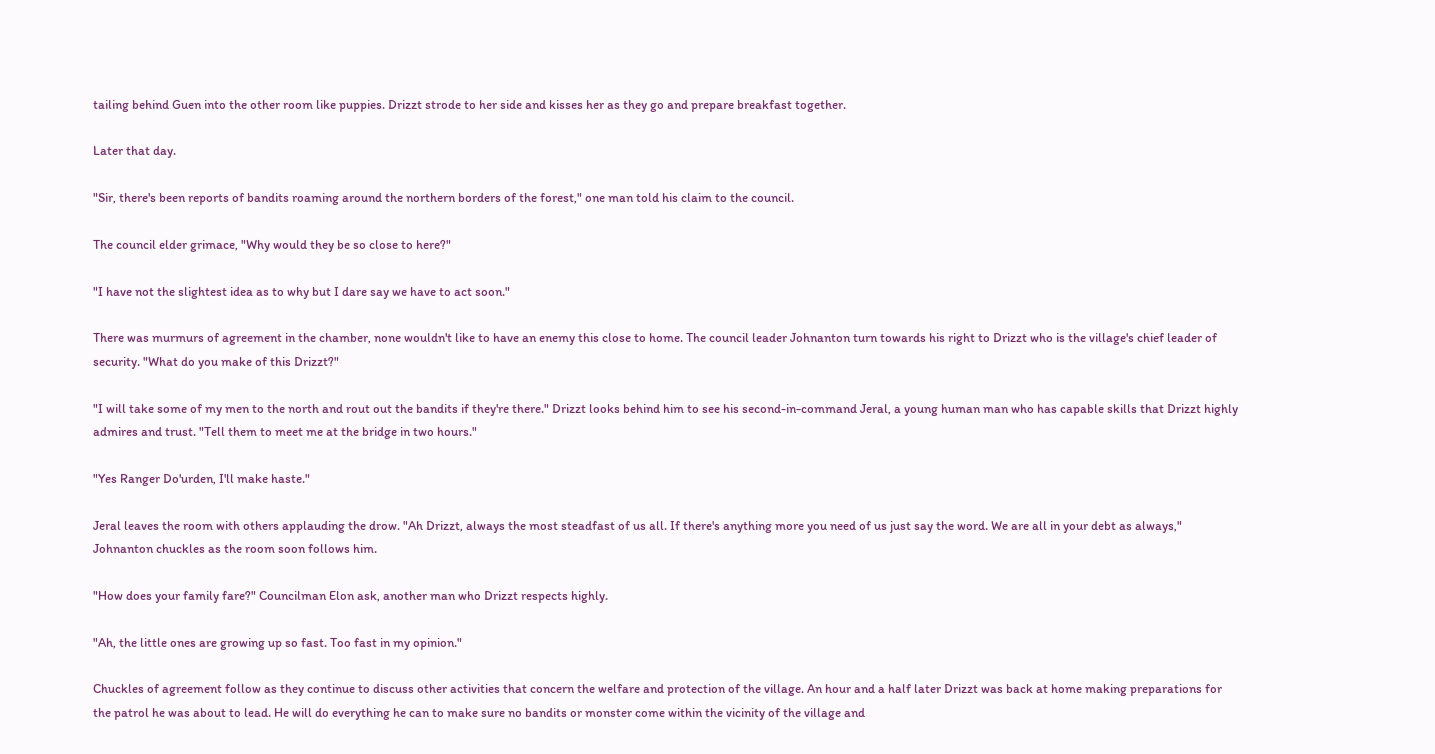tailing behind Guen into the other room like puppies. Drizzt strode to her side and kisses her as they go and prepare breakfast together.

Later that day.

"Sir, there's been reports of bandits roaming around the northern borders of the forest," one man told his claim to the council.

The council elder grimace, "Why would they be so close to here?"

"I have not the slightest idea as to why but I dare say we have to act soon."

There was murmurs of agreement in the chamber, none wouldn't like to have an enemy this close to home. The council leader Johnanton turn towards his right to Drizzt who is the village's chief leader of security. "What do you make of this Drizzt?"

"I will take some of my men to the north and rout out the bandits if they're there." Drizzt looks behind him to see his second-in-command Jeral, a young human man who has capable skills that Drizzt highly admires and trust. "Tell them to meet me at the bridge in two hours."

"Yes Ranger Do'urden, I'll make haste."

Jeral leaves the room with others applauding the drow. "Ah Drizzt, always the most steadfast of us all. If there's anything more you need of us just say the word. We are all in your debt as always," Johnanton chuckles as the room soon follows him.

"How does your family fare?" Councilman Elon ask, another man who Drizzt respects highly.

"Ah, the little ones are growing up so fast. Too fast in my opinion."

Chuckles of agreement follow as they continue to discuss other activities that concern the welfare and protection of the village. An hour and a half later Drizzt was back at home making preparations for the patrol he was about to lead. He will do everything he can to make sure no bandits or monster come within the vicinity of the village and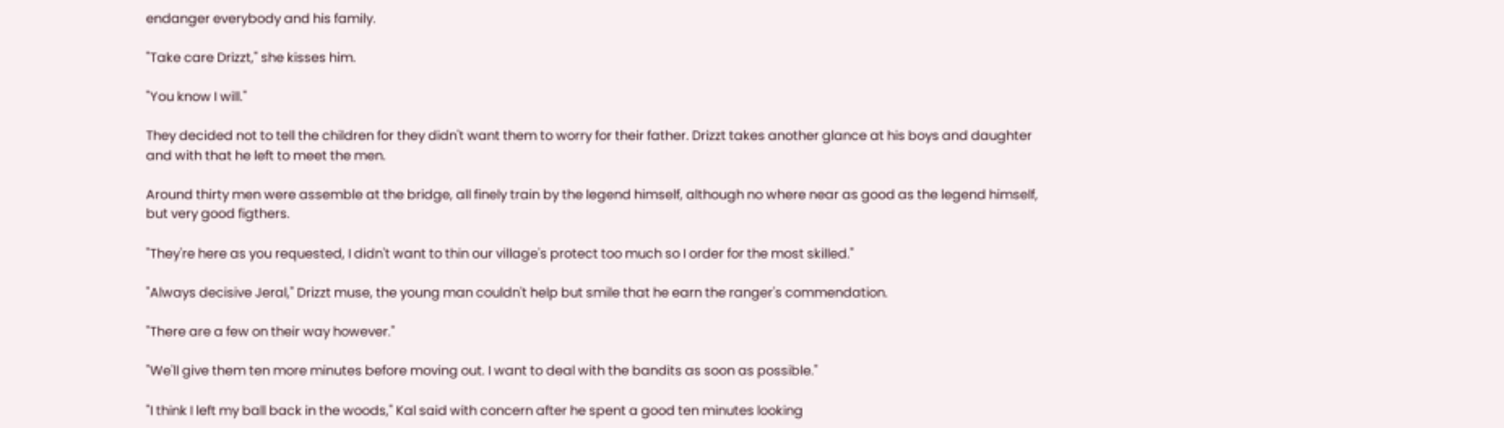endanger everybody and his family.

"Take care Drizzt," she kisses him.

"You know I will."

They decided not to tell the children for they didn't want them to worry for their father. Drizzt takes another glance at his boys and daughter and with that he left to meet the men.

Around thirty men were assemble at the bridge, all finely train by the legend himself, although no where near as good as the legend himself, but very good figthers.

"They're here as you requested, I didn't want to thin our village's protect too much so I order for the most skilled."

"Always decisive Jeral," Drizzt muse, the young man couldn't help but smile that he earn the ranger's commendation.

"There are a few on their way however."

"We'll give them ten more minutes before moving out. I want to deal with the bandits as soon as possible."

"I think I left my ball back in the woods," Kal said with concern after he spent a good ten minutes looking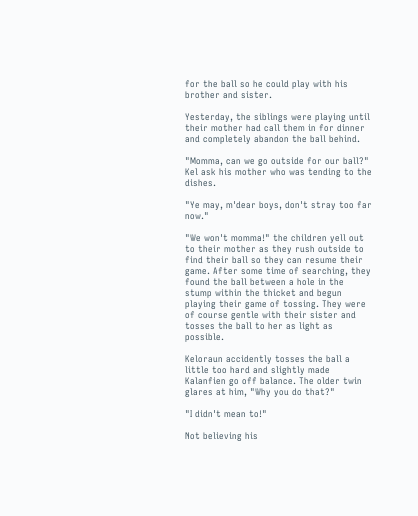for the ball so he could play with his brother and sister.

Yesterday, the siblings were playing until their mother had call them in for dinner and completely abandon the ball behind.

"Momma, can we go outside for our ball?" Kel ask his mother who was tending to the dishes.

"Ye may, m'dear boys, don't stray too far now."

"We won't momma!" the children yell out to their mother as they rush outside to find their ball so they can resume their game. After some time of searching, they found the ball between a hole in the stump within the thicket and begun playing their game of tossing. They were of course gentle with their sister and tosses the ball to her as light as possible.

Keloraun accidently tosses the ball a little too hard and slightly made Kalanfien go off balance. The older twin glares at him, "Why you do that?"

"I didn't mean to!"

Not believing his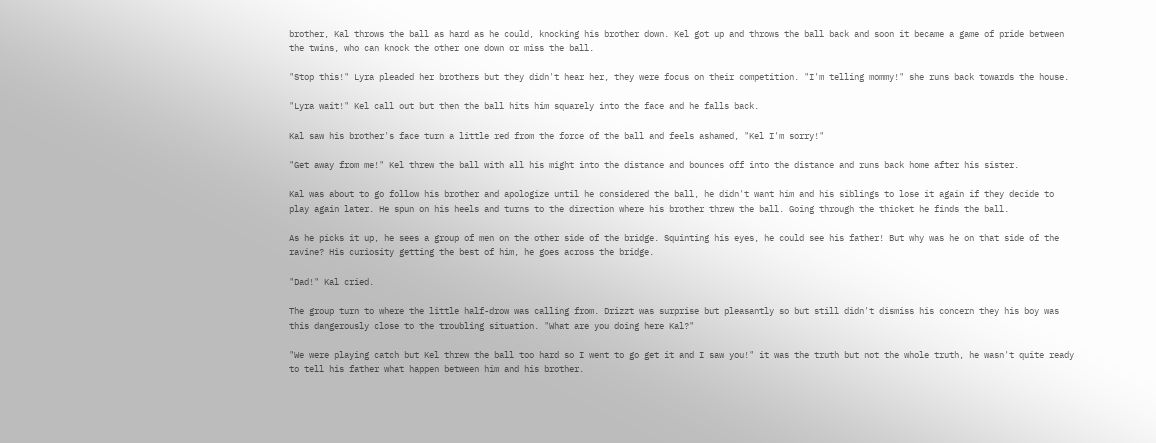brother, Kal throws the ball as hard as he could, knocking his brother down. Kel got up and throws the ball back and soon it became a game of pride between the twins, who can knock the other one down or miss the ball.

"Stop this!" Lyra pleaded her brothers but they didn't hear her, they were focus on their competition. "I'm telling mommy!" she runs back towards the house.

"Lyra wait!" Kel call out but then the ball hits him squarely into the face and he falls back.

Kal saw his brother's face turn a little red from the force of the ball and feels ashamed, "Kel I'm sorry!"

"Get away from me!" Kel threw the ball with all his might into the distance and bounces off into the distance and runs back home after his sister.

Kal was about to go follow his brother and apologize until he considered the ball, he didn't want him and his siblings to lose it again if they decide to play again later. He spun on his heels and turns to the direction where his brother threw the ball. Going through the thicket he finds the ball.

As he picks it up, he sees a group of men on the other side of the bridge. Squinting his eyes, he could see his father! But why was he on that side of the ravine? His curiosity getting the best of him, he goes across the bridge.

"Dad!" Kal cried.

The group turn to where the little half-drow was calling from. Drizzt was surprise but pleasantly so but still didn't dismiss his concern they his boy was this dangerously close to the troubling situation. "What are you doing here Kal?"

"We were playing catch but Kel threw the ball too hard so I went to go get it and I saw you!" it was the truth but not the whole truth, he wasn't quite ready to tell his father what happen between him and his brother.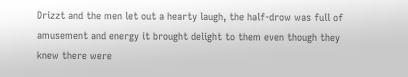Drizzt and the men let out a hearty laugh, the half-drow was full of amusement and energy it brought delight to them even though they knew there were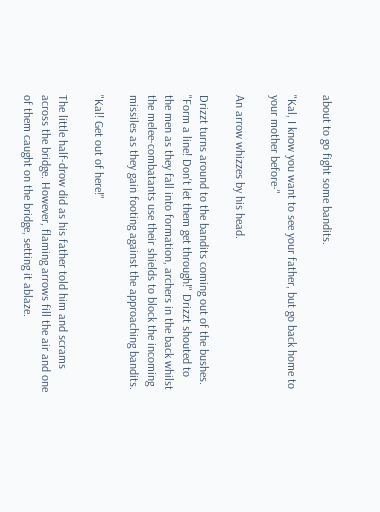about to go fight some bandits.

"Kal, I know you want to see your father, but go back home to your mother before-"

An arrow whizzes by his head.

Drizzt turns around to the bandits coming out of the bushes. "Form a line! Don't let them get through!" Drizzt shouted to the men as they fall into formation, archers in the back whilst the melee-combatants use their shields to block the incoming missiles as they gain footing against the approaching bandits.

"Kal! Get out of here!"

The little half-drow did as his father told him and scrams across the bridge. However, flaming arrows fill the air and one of them caught on the bridge, setting it ablaze.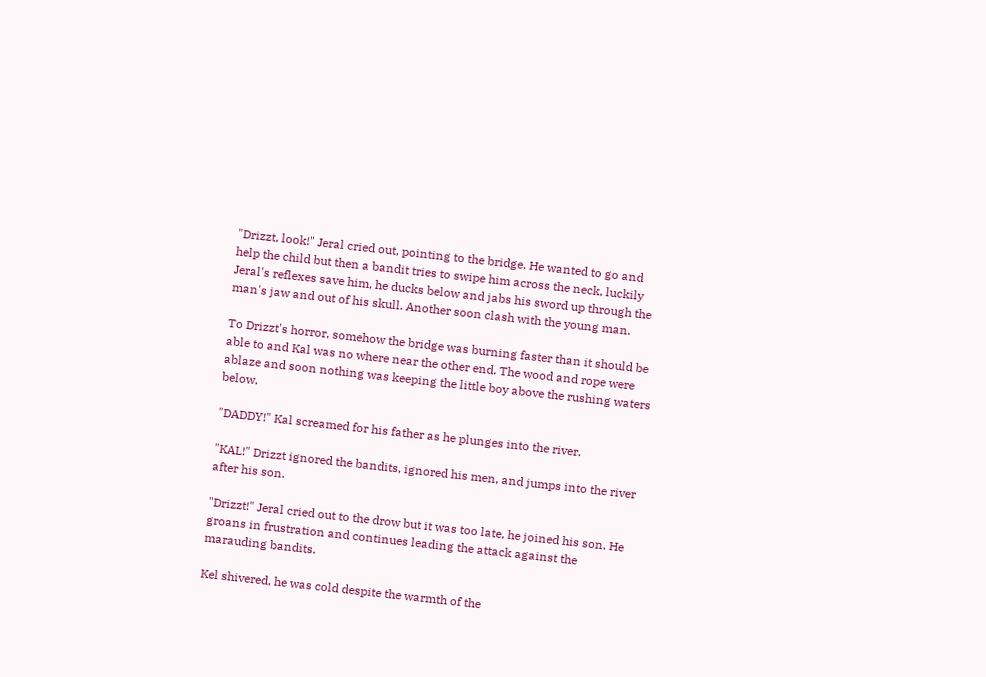"Drizzt, look!" Jeral cried out, pointing to the bridge. He wanted to go and help the child but then a bandit tries to swipe him across the neck, luckily Jeral's reflexes save him, he ducks below and jabs his sword up through the man's jaw and out of his skull. Another soon clash with the young man.

To Drizzt's horror, somehow the bridge was burning faster than it should be able to and Kal was no where near the other end. The wood and rope were ablaze and soon nothing was keeping the little boy above the rushing waters below.

"DADDY!" Kal screamed for his father as he plunges into the river.

"KAL!" Drizzt ignored the bandits, ignored his men, and jumps into the river after his son.

"Drizzt!" Jeral cried out to the drow but it was too late, he joined his son. He groans in frustration and continues leading the attack against the marauding bandits.

Kel shivered, he was cold despite the warmth of the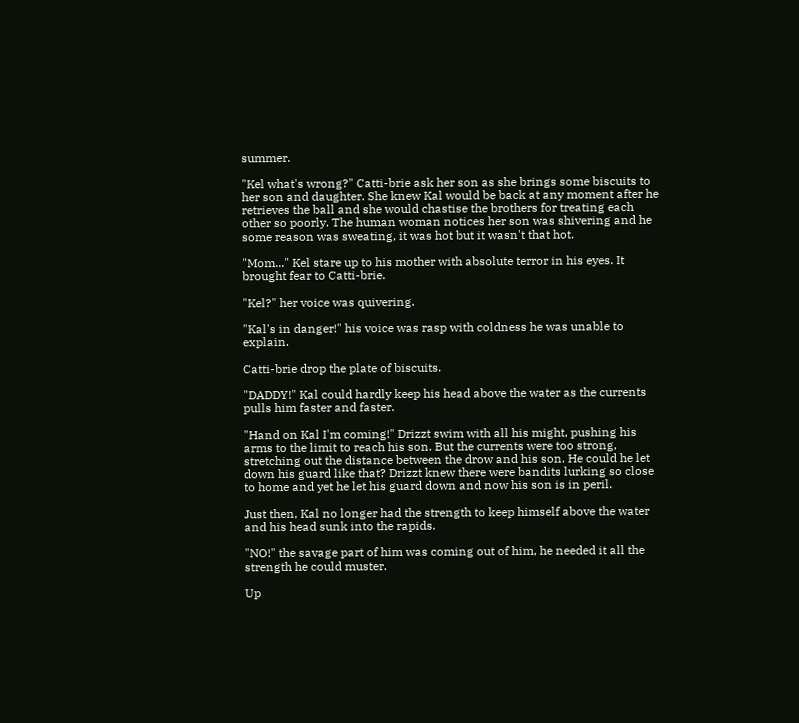summer.

"Kel what's wrong?" Catti-brie ask her son as she brings some biscuits to her son and daughter. She knew Kal would be back at any moment after he retrieves the ball and she would chastise the brothers for treating each other so poorly. The human woman notices her son was shivering and he some reason was sweating, it was hot but it wasn't that hot.

"Mom..." Kel stare up to his mother with absolute terror in his eyes. It brought fear to Catti-brie.

"Kel?" her voice was quivering.

"Kal's in danger!" his voice was rasp with coldness he was unable to explain.

Catti-brie drop the plate of biscuits.

"DADDY!" Kal could hardly keep his head above the water as the currents pulls him faster and faster.

"Hand on Kal I'm coming!" Drizzt swim with all his might, pushing his arms to the limit to reach his son. But the currents were too strong, stretching out the distance between the drow and his son. He could he let down his guard like that? Drizzt knew there were bandits lurking so close to home and yet he let his guard down and now his son is in peril.

Just then, Kal no longer had the strength to keep himself above the water and his head sunk into the rapids.

"NO!" the savage part of him was coming out of him, he needed it all the strength he could muster.

Up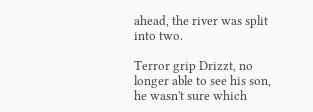ahead, the river was split into two.

Terror grip Drizzt, no longer able to see his son, he wasn't sure which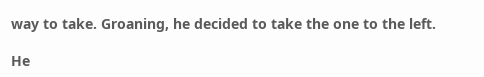way to take. Groaning, he decided to take the one to the left.

He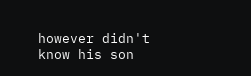however didn't know his son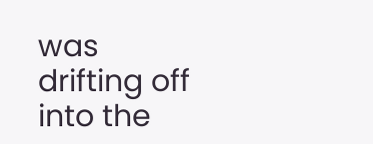was drifting off into the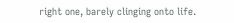right one, barely clinging onto life.